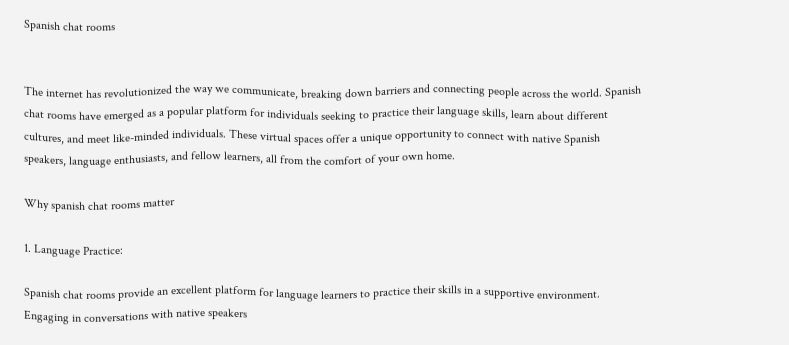Spanish chat rooms


The internet has revolutionized the way we communicate, breaking down barriers and connecting people across the world. Spanish chat rooms have emerged as a popular platform for individuals seeking to practice their language skills, learn about different cultures, and meet like-minded individuals. These virtual spaces offer a unique opportunity to connect with native Spanish speakers, language enthusiasts, and fellow learners, all from the comfort of your own home.

Why spanish chat rooms matter

1. Language Practice:

Spanish chat rooms provide an excellent platform for language learners to practice their skills in a supportive environment. Engaging in conversations with native speakers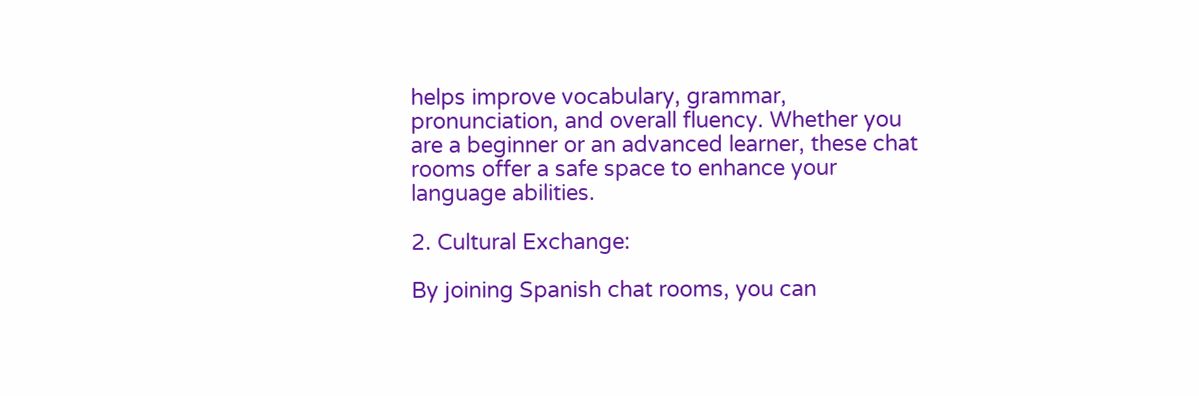helps improve vocabulary, grammar, pronunciation, and overall fluency. Whether you are a beginner or an advanced learner, these chat rooms offer a safe space to enhance your language abilities.

2. Cultural Exchange:

By joining Spanish chat rooms, you can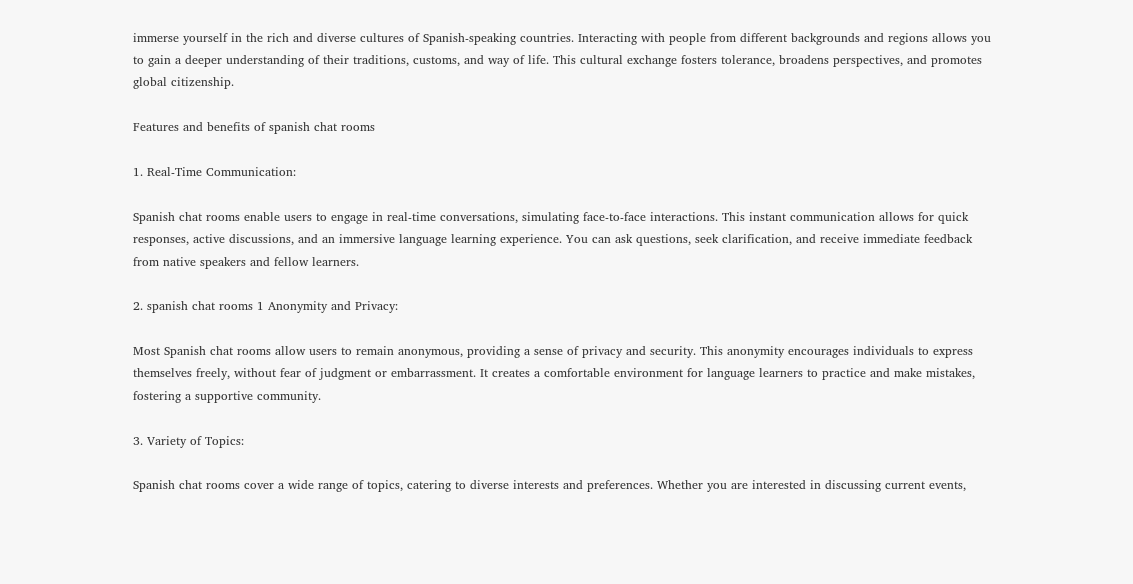immerse yourself in the rich and diverse cultures of Spanish-speaking countries. Interacting with people from different backgrounds and regions allows you to gain a deeper understanding of their traditions, customs, and way of life. This cultural exchange fosters tolerance, broadens perspectives, and promotes global citizenship.

Features and benefits of spanish chat rooms

1. Real-Time Communication:

Spanish chat rooms enable users to engage in real-time conversations, simulating face-to-face interactions. This instant communication allows for quick responses, active discussions, and an immersive language learning experience. You can ask questions, seek clarification, and receive immediate feedback from native speakers and fellow learners.

2. spanish chat rooms 1 Anonymity and Privacy:

Most Spanish chat rooms allow users to remain anonymous, providing a sense of privacy and security. This anonymity encourages individuals to express themselves freely, without fear of judgment or embarrassment. It creates a comfortable environment for language learners to practice and make mistakes, fostering a supportive community.

3. Variety of Topics:

Spanish chat rooms cover a wide range of topics, catering to diverse interests and preferences. Whether you are interested in discussing current events,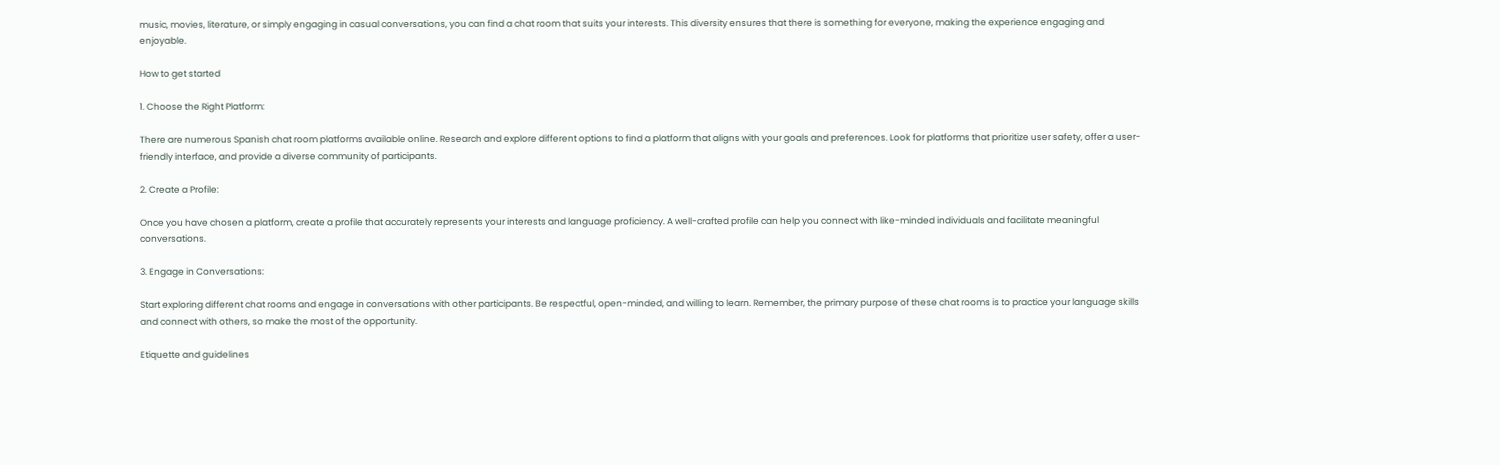music, movies, literature, or simply engaging in casual conversations, you can find a chat room that suits your interests. This diversity ensures that there is something for everyone, making the experience engaging and enjoyable.

How to get started

1. Choose the Right Platform:

There are numerous Spanish chat room platforms available online. Research and explore different options to find a platform that aligns with your goals and preferences. Look for platforms that prioritize user safety, offer a user-friendly interface, and provide a diverse community of participants.

2. Create a Profile:

Once you have chosen a platform, create a profile that accurately represents your interests and language proficiency. A well-crafted profile can help you connect with like-minded individuals and facilitate meaningful conversations.

3. Engage in Conversations:

Start exploring different chat rooms and engage in conversations with other participants. Be respectful, open-minded, and willing to learn. Remember, the primary purpose of these chat rooms is to practice your language skills and connect with others, so make the most of the opportunity.

Etiquette and guidelines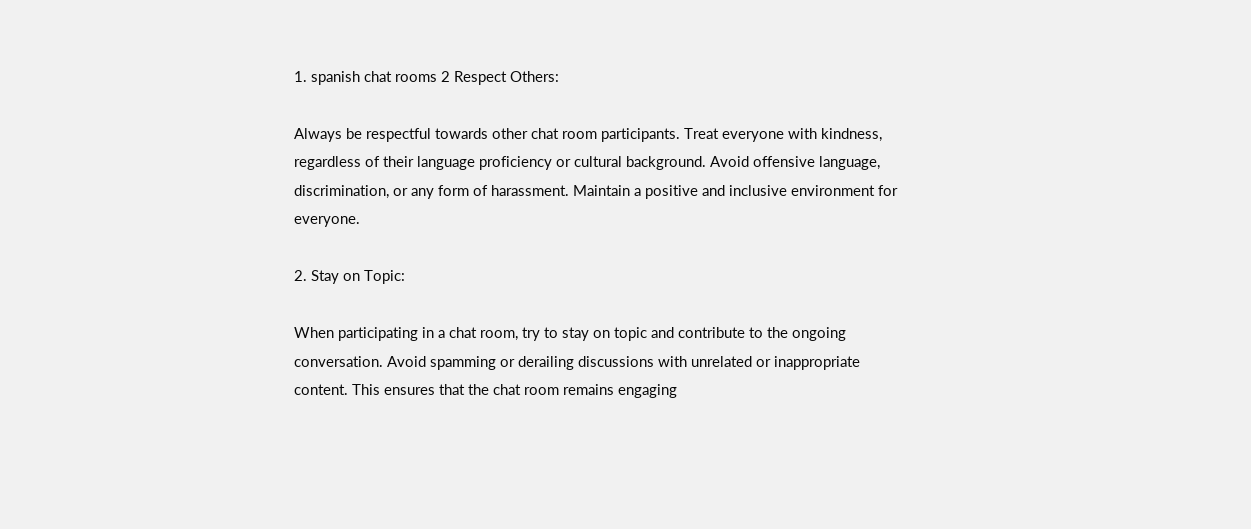1. spanish chat rooms 2 Respect Others:

Always be respectful towards other chat room participants. Treat everyone with kindness, regardless of their language proficiency or cultural background. Avoid offensive language, discrimination, or any form of harassment. Maintain a positive and inclusive environment for everyone.

2. Stay on Topic:

When participating in a chat room, try to stay on topic and contribute to the ongoing conversation. Avoid spamming or derailing discussions with unrelated or inappropriate content. This ensures that the chat room remains engaging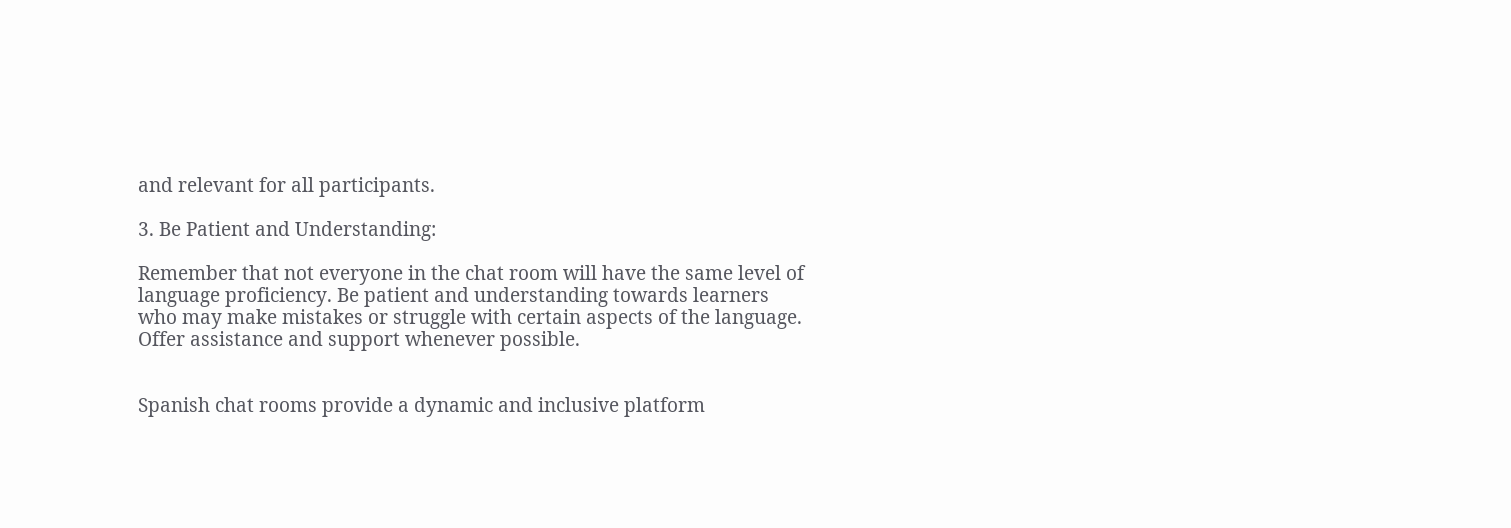and relevant for all participants.

3. Be Patient and Understanding:

Remember that not everyone in the chat room will have the same level of language proficiency. Be patient and understanding towards learners who may make mistakes or struggle with certain aspects of the language. Offer assistance and support whenever possible.


Spanish chat rooms provide a dynamic and inclusive platform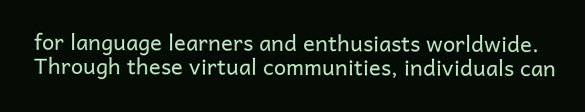for language learners and enthusiasts worldwide. Through these virtual communities, individuals can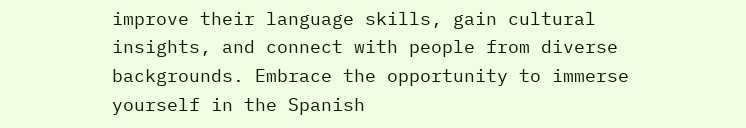improve their language skills, gain cultural insights, and connect with people from diverse backgrounds. Embrace the opportunity to immerse yourself in the Spanish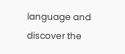language and discover the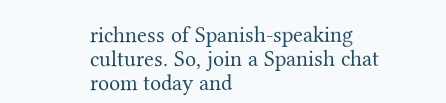richness of Spanish-speaking cultures. So, join a Spanish chat room today and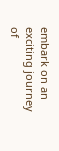embark on an exciting journey of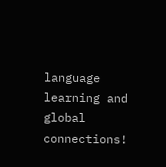language learning and global connections!